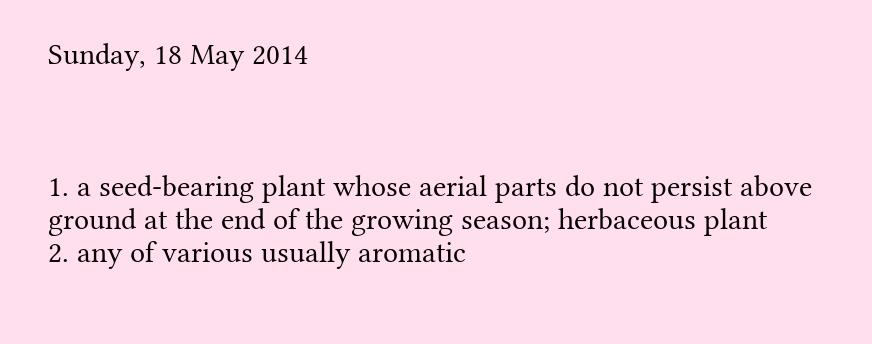Sunday, 18 May 2014



1. a seed-bearing plant whose aerial parts do not persist above ground at the end of the growing season; herbaceous plant
2. any of various usually aromatic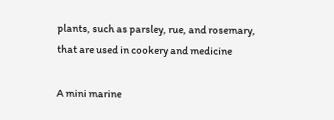plants, such as parsley, rue, and rosemary, that are used in cookery and medicine

A mini marine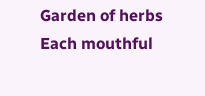Garden of herbs
Each mouthful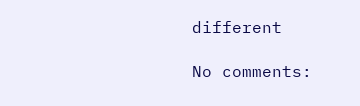different

No comments: